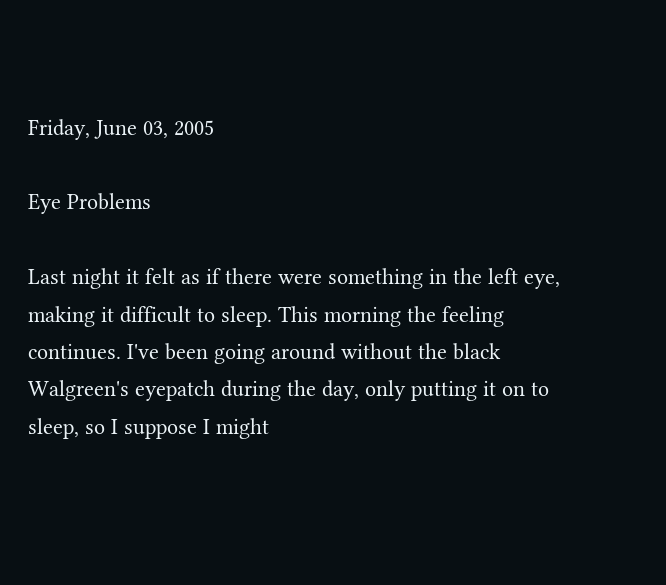Friday, June 03, 2005

Eye Problems

Last night it felt as if there were something in the left eye, making it difficult to sleep. This morning the feeling continues. I've been going around without the black Walgreen's eyepatch during the day, only putting it on to sleep, so I suppose I might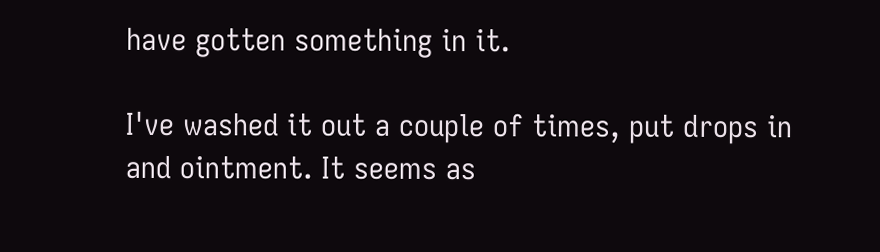have gotten something in it.

I've washed it out a couple of times, put drops in and ointment. It seems as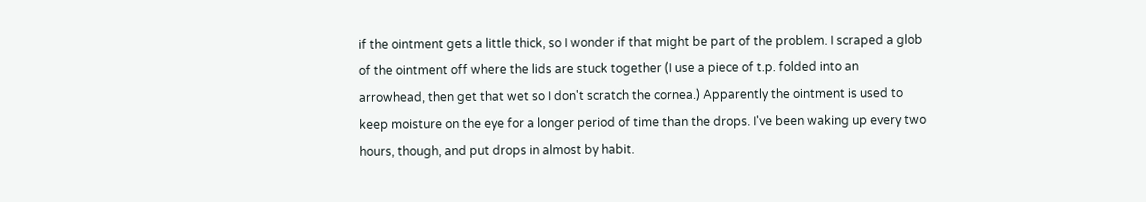if the ointment gets a little thick, so I wonder if that might be part of the problem. I scraped a glob of the ointment off where the lids are stuck together (I use a piece of t.p. folded into an arrowhead, then get that wet so I don't scratch the cornea.) Apparently the ointment is used to keep moisture on the eye for a longer period of time than the drops. I've been waking up every two hours, though, and put drops in almost by habit.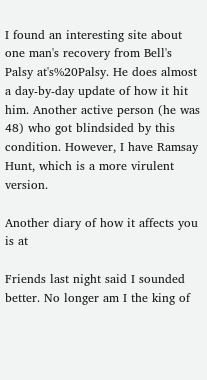I found an interesting site about one man's recovery from Bell's Palsy at's%20Palsy. He does almost a day-by-day update of how it hit him. Another active person (he was 48) who got blindsided by this condition. However, I have Ramsay Hunt, which is a more virulent version.

Another diary of how it affects you is at

Friends last night said I sounded better. No longer am I the king of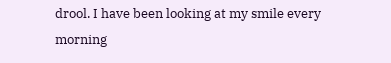drool. I have been looking at my smile every morning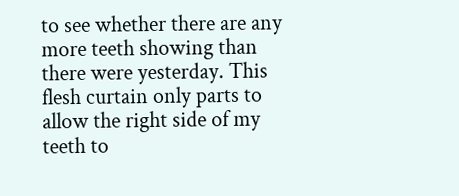to see whether there are any more teeth showing than there were yesterday. This flesh curtain only parts to allow the right side of my teeth to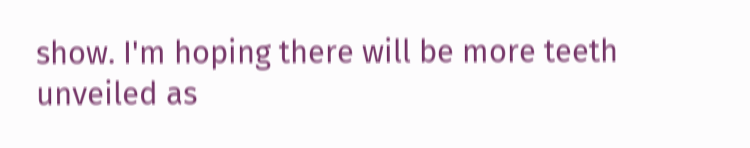show. I'm hoping there will be more teeth unveiled as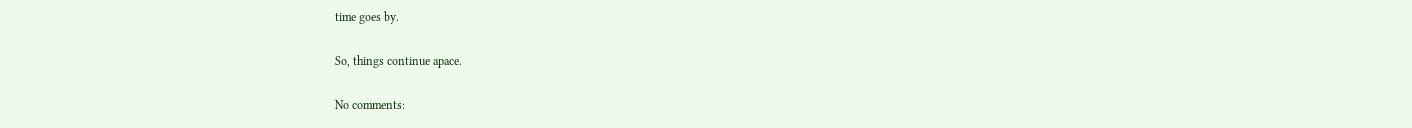time goes by.

So, things continue apace.

No comments: